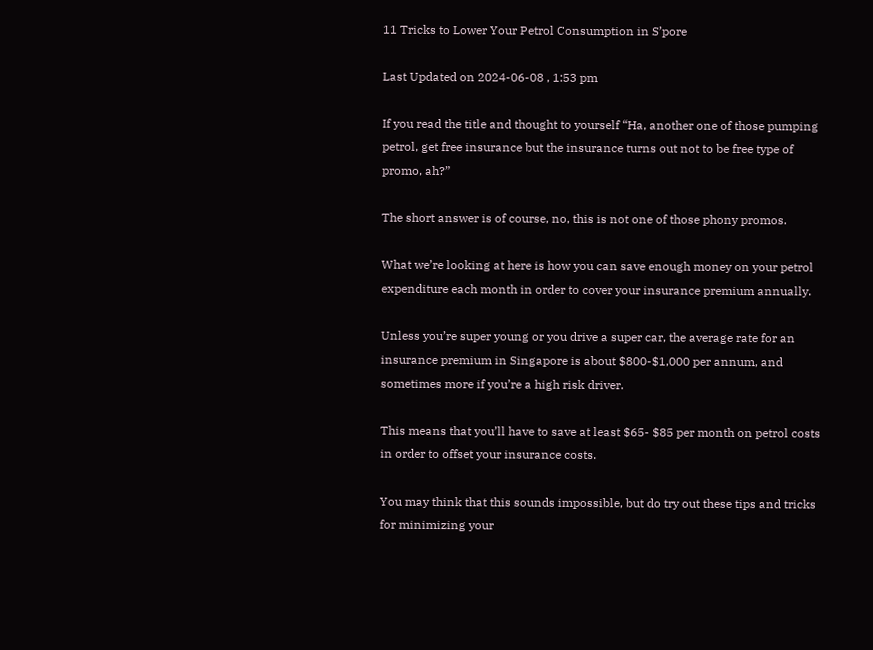11 Tricks to Lower Your Petrol Consumption in S’pore

Last Updated on 2024-06-08 , 1:53 pm

If you read the title and thought to yourself “Ha, another one of those pumping petrol, get free insurance but the insurance turns out not to be free type of promo, ah?”

The short answer is of course, no, this is not one of those phony promos.

What we’re looking at here is how you can save enough money on your petrol expenditure each month in order to cover your insurance premium annually.

Unless you’re super young or you drive a super car, the average rate for an insurance premium in Singapore is about $800-$1,000 per annum, and sometimes more if you’re a high risk driver.

This means that you’ll have to save at least $65- $85 per month on petrol costs in order to offset your insurance costs.

You may think that this sounds impossible, but do try out these tips and tricks for minimizing your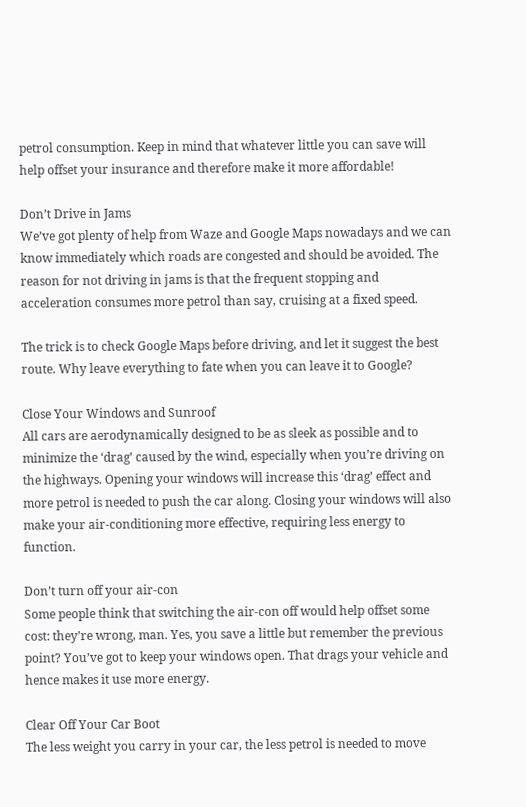petrol consumption. Keep in mind that whatever little you can save will help offset your insurance and therefore make it more affordable!

Don’t Drive in Jams
We’ve got plenty of help from Waze and Google Maps nowadays and we can know immediately which roads are congested and should be avoided. The reason for not driving in jams is that the frequent stopping and acceleration consumes more petrol than say, cruising at a fixed speed.

The trick is to check Google Maps before driving, and let it suggest the best route. Why leave everything to fate when you can leave it to Google?

Close Your Windows and Sunroof
All cars are aerodynamically designed to be as sleek as possible and to minimize the ‘drag’ caused by the wind, especially when you’re driving on the highways. Opening your windows will increase this ‘drag’ effect and more petrol is needed to push the car along. Closing your windows will also make your air-conditioning more effective, requiring less energy to function.

Don’t turn off your air-con
Some people think that switching the air-con off would help offset some cost: they’re wrong, man. Yes, you save a little but remember the previous point? You’ve got to keep your windows open. That drags your vehicle and hence makes it use more energy.

Clear Off Your Car Boot
The less weight you carry in your car, the less petrol is needed to move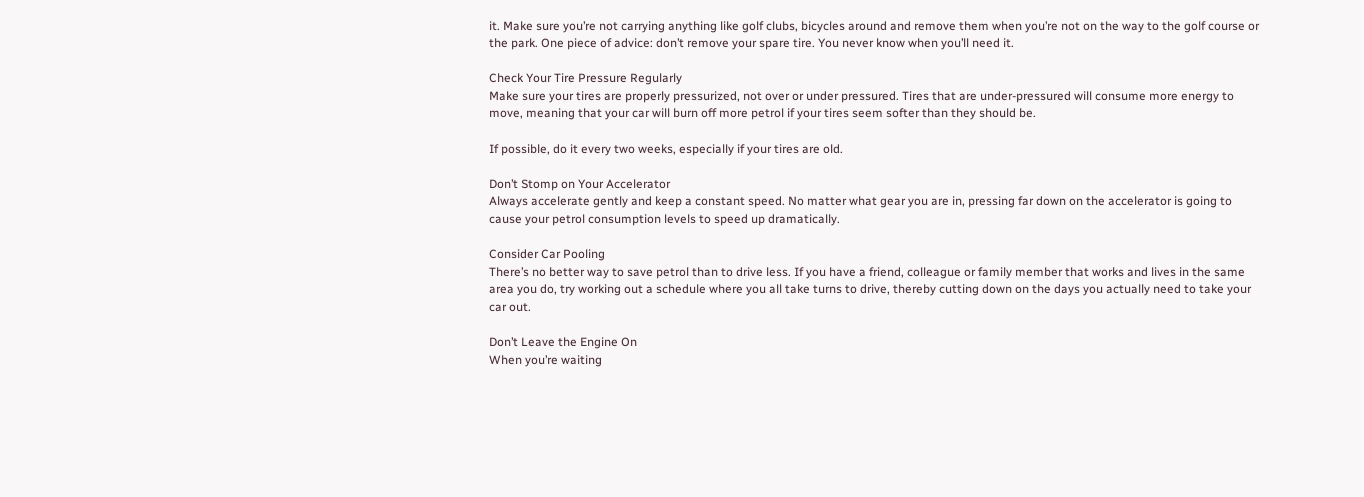it. Make sure you’re not carrying anything like golf clubs, bicycles around and remove them when you’re not on the way to the golf course or the park. One piece of advice: don’t remove your spare tire. You never know when you’ll need it.

Check Your Tire Pressure Regularly
Make sure your tires are properly pressurized, not over or under pressured. Tires that are under-pressured will consume more energy to move, meaning that your car will burn off more petrol if your tires seem softer than they should be.

If possible, do it every two weeks, especially if your tires are old.

Don’t Stomp on Your Accelerator
Always accelerate gently and keep a constant speed. No matter what gear you are in, pressing far down on the accelerator is going to cause your petrol consumption levels to speed up dramatically.

Consider Car Pooling
There’s no better way to save petrol than to drive less. If you have a friend, colleague or family member that works and lives in the same area you do, try working out a schedule where you all take turns to drive, thereby cutting down on the days you actually need to take your car out.

Don’t Leave the Engine On
When you’re waiting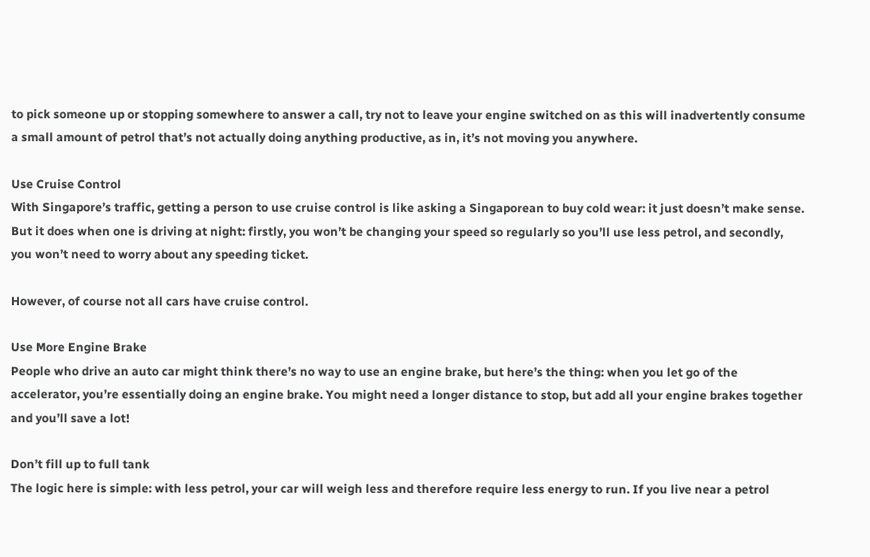to pick someone up or stopping somewhere to answer a call, try not to leave your engine switched on as this will inadvertently consume a small amount of petrol that’s not actually doing anything productive, as in, it’s not moving you anywhere.

Use Cruise Control
With Singapore’s traffic, getting a person to use cruise control is like asking a Singaporean to buy cold wear: it just doesn’t make sense. But it does when one is driving at night: firstly, you won’t be changing your speed so regularly so you’ll use less petrol, and secondly, you won’t need to worry about any speeding ticket.

However, of course not all cars have cruise control.

Use More Engine Brake
People who drive an auto car might think there’s no way to use an engine brake, but here’s the thing: when you let go of the accelerator, you’re essentially doing an engine brake. You might need a longer distance to stop, but add all your engine brakes together and you’ll save a lot!

Don’t fill up to full tank
The logic here is simple: with less petrol, your car will weigh less and therefore require less energy to run. If you live near a petrol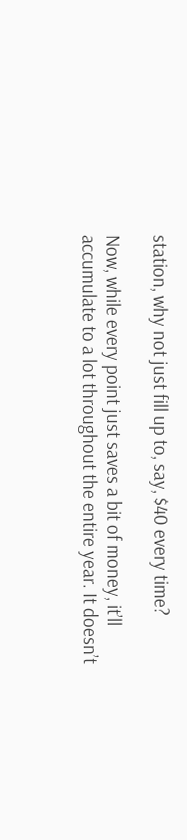station, why not just fill up to, say, $40 every time?

Now, while every point just saves a bit of money, it’ll accumulate to a lot throughout the entire year. It doesn’t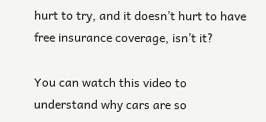hurt to try, and it doesn’t hurt to have free insurance coverage, isn’t it?

You can watch this video to understand why cars are so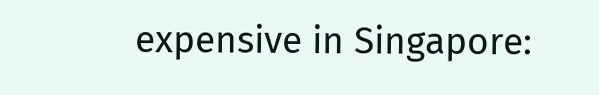expensive in Singapore: